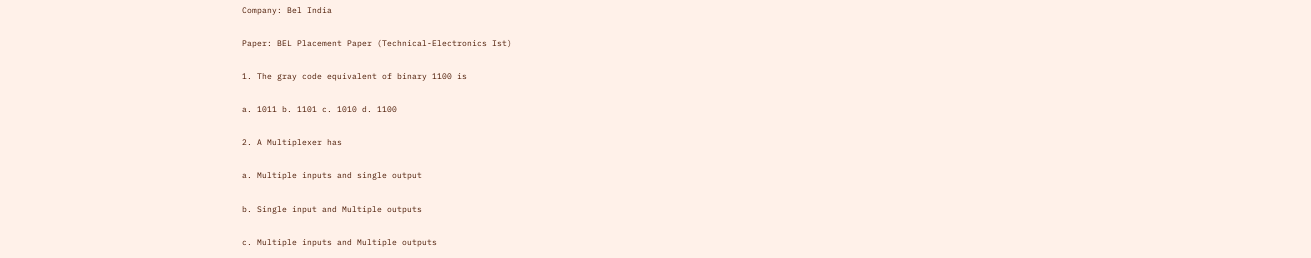Company: Bel India

Paper: BEL Placement Paper (Technical-Electronics Ist)

1. The gray code equivalent of binary 1100 is

a. 1011 b. 1101 c. 1010 d. 1100

2. A Multiplexer has

a. Multiple inputs and single output

b. Single input and Multiple outputs

c. Multiple inputs and Multiple outputs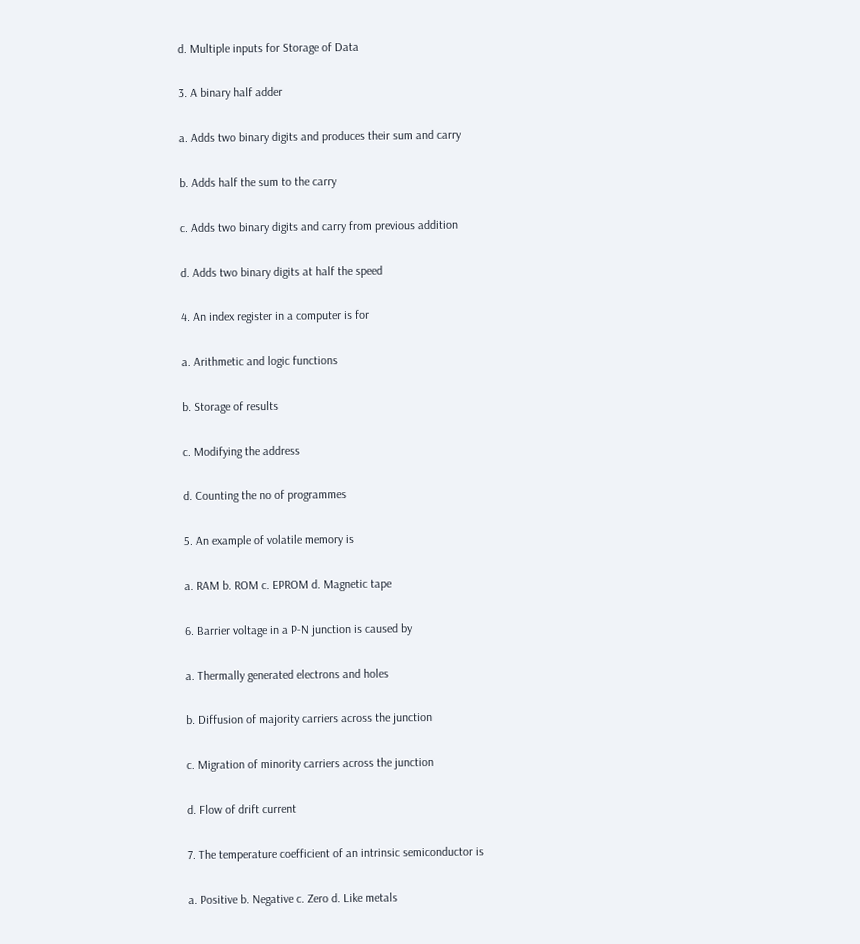d. Multiple inputs for Storage of Data

3. A binary half adder

a. Adds two binary digits and produces their sum and carry

b. Adds half the sum to the carry

c. Adds two binary digits and carry from previous addition

d. Adds two binary digits at half the speed

4. An index register in a computer is for

a. Arithmetic and logic functions

b. Storage of results

c. Modifying the address

d. Counting the no of programmes

5. An example of volatile memory is

a. RAM b. ROM c. EPROM d. Magnetic tape

6. Barrier voltage in a P-N junction is caused by

a. Thermally generated electrons and holes

b. Diffusion of majority carriers across the junction

c. Migration of minority carriers across the junction

d. Flow of drift current

7. The temperature coefficient of an intrinsic semiconductor is

a. Positive b. Negative c. Zero d. Like metals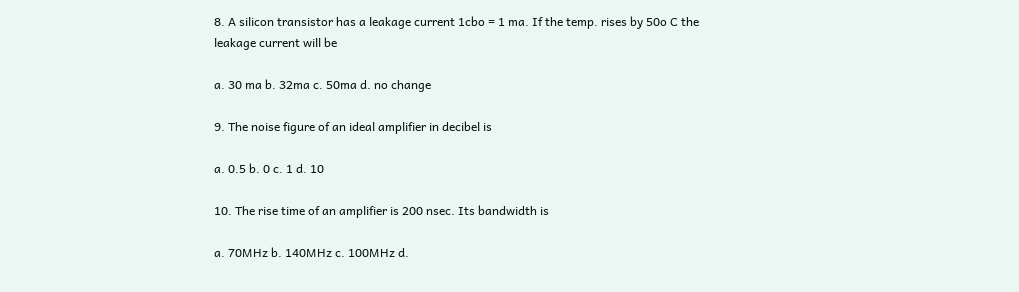8. A silicon transistor has a leakage current 1cbo = 1 ma. If the temp. rises by 50o C the leakage current will be

a. 30 ma b. 32ma c. 50ma d. no change

9. The noise figure of an ideal amplifier in decibel is

a. 0.5 b. 0 c. 1 d. 10

10. The rise time of an amplifier is 200 nsec. Its bandwidth is

a. 70MHz b. 140MHz c. 100MHz d.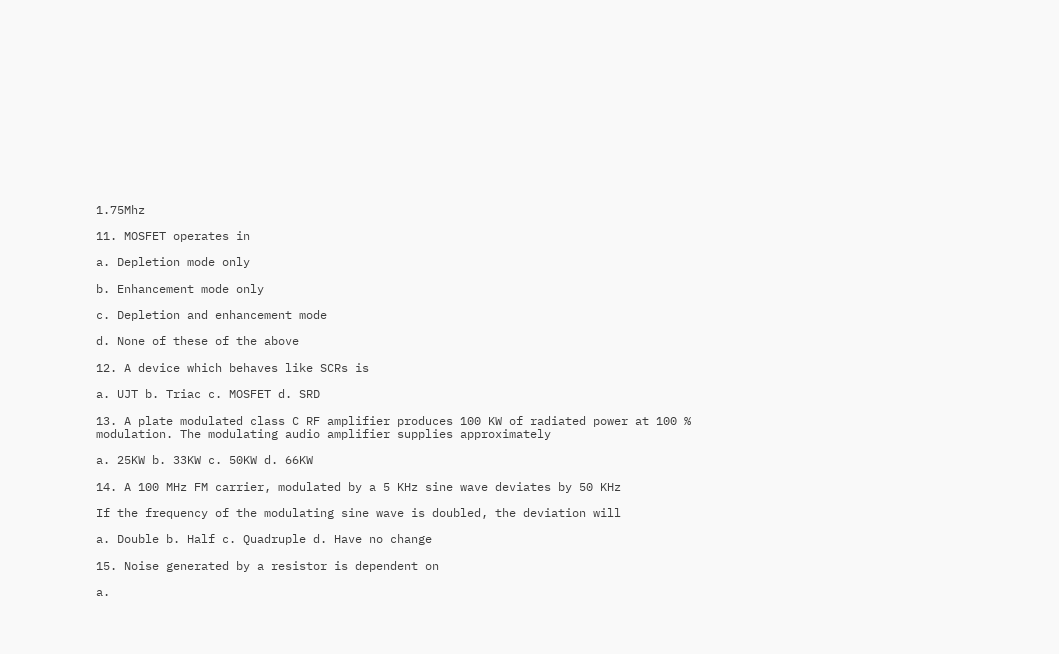1.75Mhz

11. MOSFET operates in

a. Depletion mode only

b. Enhancement mode only

c. Depletion and enhancement mode

d. None of these of the above

12. A device which behaves like SCRs is

a. UJT b. Triac c. MOSFET d. SRD

13. A plate modulated class C RF amplifier produces 100 KW of radiated power at 100 % modulation. The modulating audio amplifier supplies approximately

a. 25KW b. 33KW c. 50KW d. 66KW

14. A 100 MHz FM carrier, modulated by a 5 KHz sine wave deviates by 50 KHz

If the frequency of the modulating sine wave is doubled, the deviation will

a. Double b. Half c. Quadruple d. Have no change

15. Noise generated by a resistor is dependent on

a.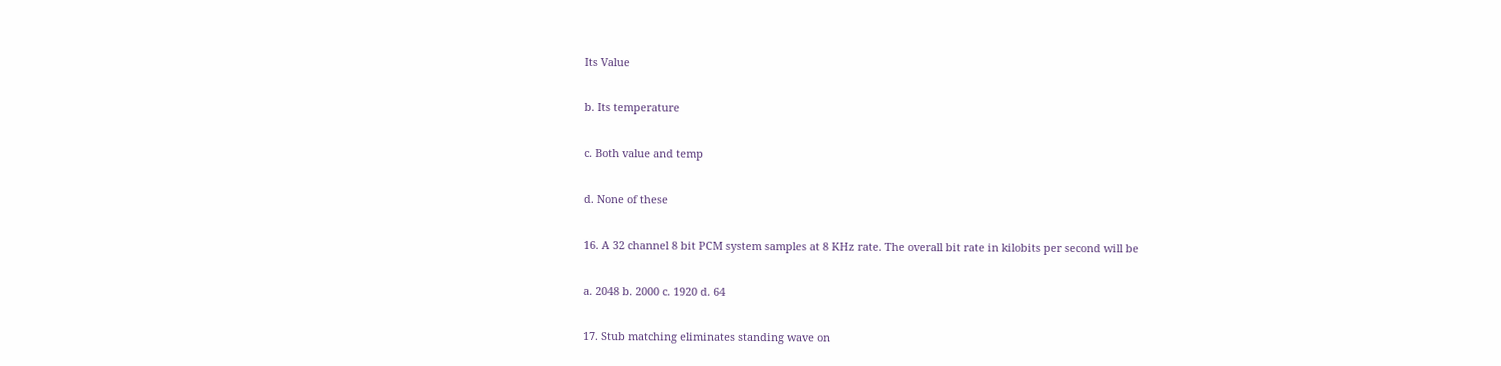Its Value

b. Its temperature

c. Both value and temp

d. None of these

16. A 32 channel 8 bit PCM system samples at 8 KHz rate. The overall bit rate in kilobits per second will be

a. 2048 b. 2000 c. 1920 d. 64

17. Stub matching eliminates standing wave on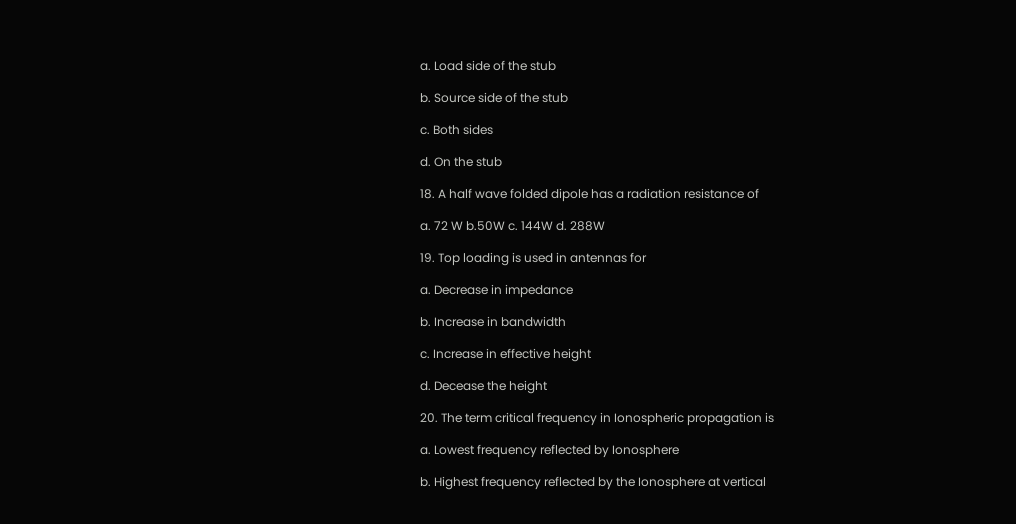a. Load side of the stub

b. Source side of the stub

c. Both sides

d. On the stub

18. A half wave folded dipole has a radiation resistance of

a. 72 W b.50W c. 144W d. 288W

19. Top loading is used in antennas for

a. Decrease in impedance

b. Increase in bandwidth

c. Increase in effective height

d. Decease the height

20. The term critical frequency in Ionospheric propagation is

a. Lowest frequency reflected by Ionosphere

b. Highest frequency reflected by the Ionosphere at vertical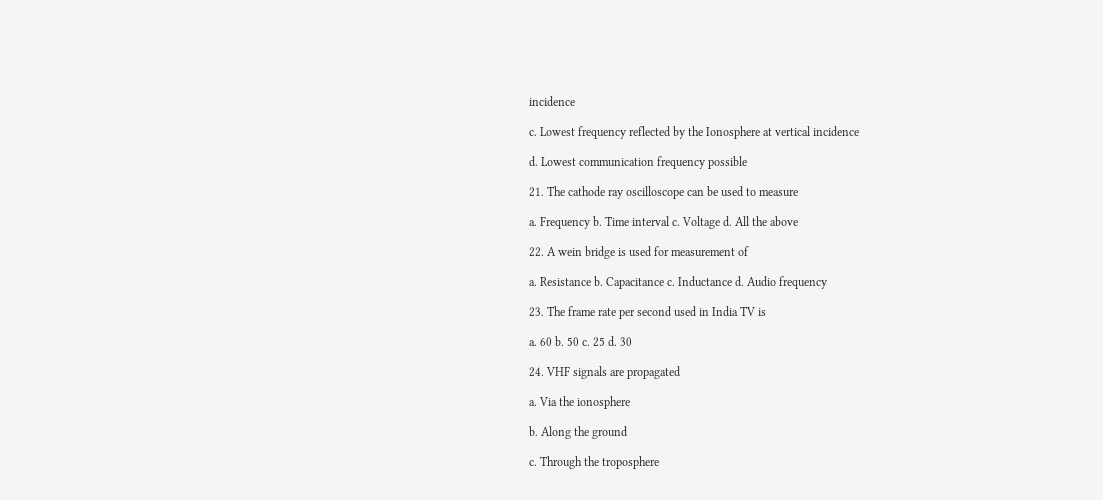incidence

c. Lowest frequency reflected by the Ionosphere at vertical incidence

d. Lowest communication frequency possible

21. The cathode ray oscilloscope can be used to measure

a. Frequency b. Time interval c. Voltage d. All the above

22. A wein bridge is used for measurement of

a. Resistance b. Capacitance c. Inductance d. Audio frequency

23. The frame rate per second used in India TV is

a. 60 b. 50 c. 25 d. 30

24. VHF signals are propagated

a. Via the ionosphere

b. Along the ground

c. Through the troposphere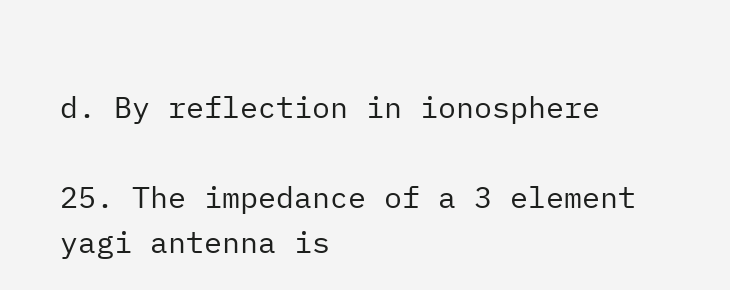d. By reflection in ionosphere

25. The impedance of a 3 element yagi antenna is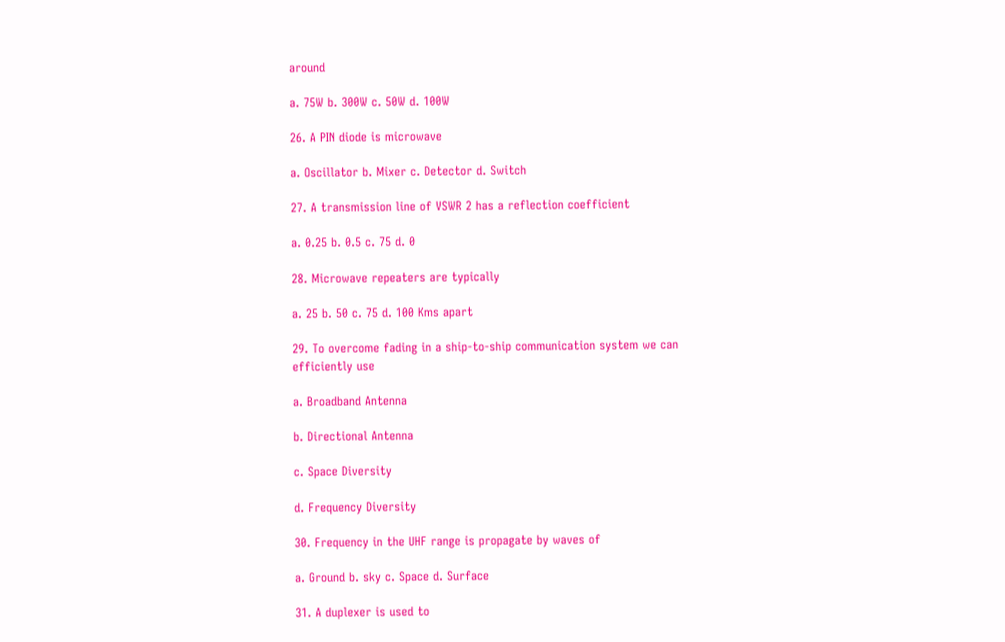around

a. 75W b. 300W c. 50W d. 100W

26. A PIN diode is microwave

a. Oscillator b. Mixer c. Detector d. Switch

27. A transmission line of VSWR 2 has a reflection coefficient

a. 0.25 b. 0.5 c. 75 d. 0

28. Microwave repeaters are typically

a. 25 b. 50 c. 75 d. 100 Kms apart

29. To overcome fading in a ship-to-ship communication system we can efficiently use

a. Broadband Antenna

b. Directional Antenna

c. Space Diversity

d. Frequency Diversity

30. Frequency in the UHF range is propagate by waves of

a. Ground b. sky c. Space d. Surface

31. A duplexer is used to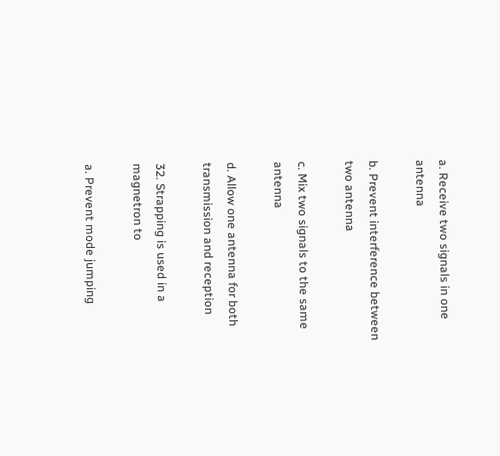a. Receive two signals in one antenna

b. Prevent interference between two antenna

c. Mix two signals to the same antenna

d. Allow one antenna for both transmission and reception

32. Strapping is used in a magnetron to

a. Prevent mode jumping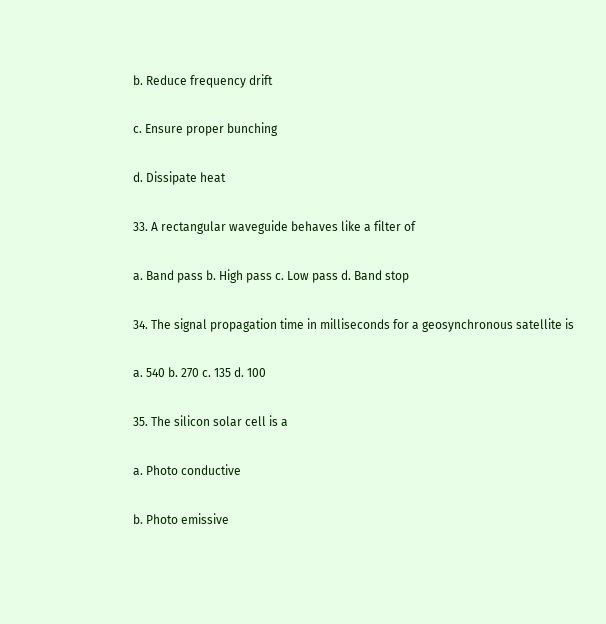b. Reduce frequency drift

c. Ensure proper bunching

d. Dissipate heat

33. A rectangular waveguide behaves like a filter of

a. Band pass b. High pass c. Low pass d. Band stop

34. The signal propagation time in milliseconds for a geosynchronous satellite is

a. 540 b. 270 c. 135 d. 100

35. The silicon solar cell is a

a. Photo conductive

b. Photo emissive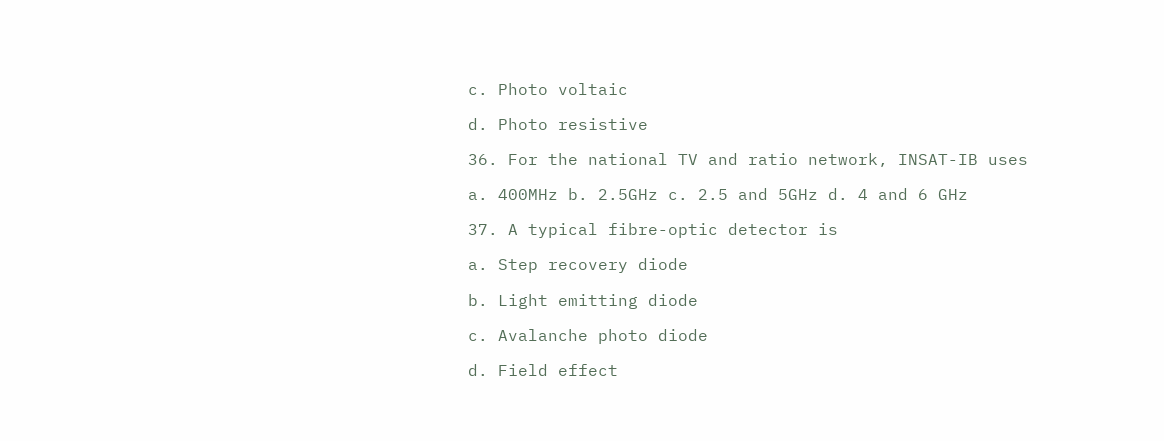c. Photo voltaic

d. Photo resistive

36. For the national TV and ratio network, INSAT-IB uses

a. 400MHz b. 2.5GHz c. 2.5 and 5GHz d. 4 and 6 GHz

37. A typical fibre-optic detector is

a. Step recovery diode

b. Light emitting diode

c. Avalanche photo diode

d. Field effect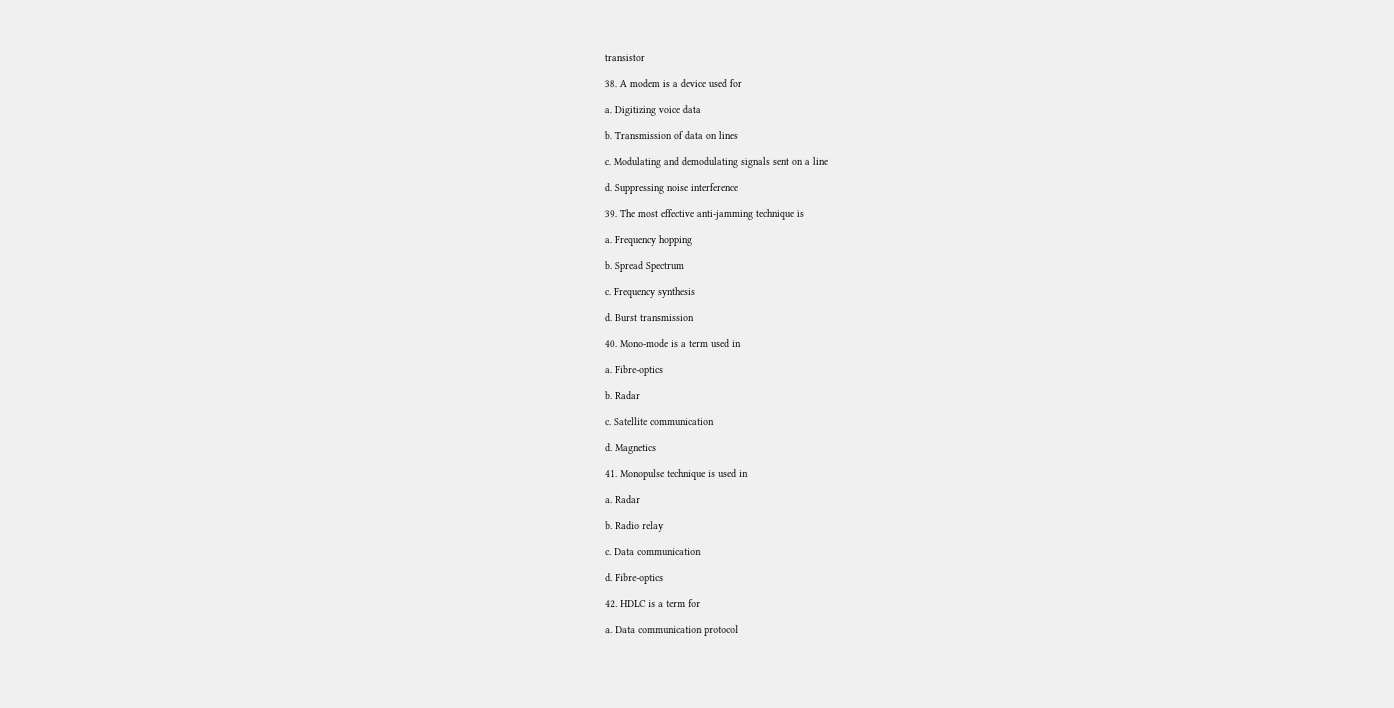transistor

38. A modem is a device used for

a. Digitizing voice data

b. Transmission of data on lines

c. Modulating and demodulating signals sent on a line

d. Suppressing noise interference

39. The most effective anti-jamming technique is

a. Frequency hopping

b. Spread Spectrum

c. Frequency synthesis

d. Burst transmission

40. Mono-mode is a term used in

a. Fibre-optics

b. Radar

c. Satellite communication

d. Magnetics

41. Monopulse technique is used in

a. Radar

b. Radio relay

c. Data communication

d. Fibre-optics

42. HDLC is a term for

a. Data communication protocol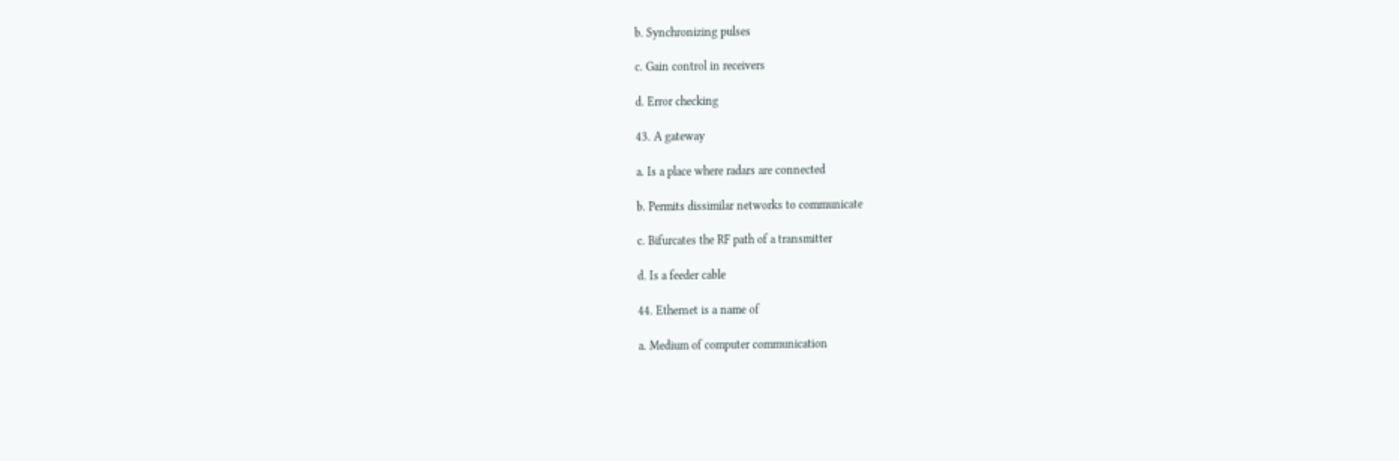b. Synchronizing pulses

c. Gain control in receivers

d. Error checking

43. A gateway

a. Is a place where radars are connected

b. Permits dissimilar networks to communicate

c. Bifurcates the RF path of a transmitter

d. Is a feeder cable

44. Ethernet is a name of

a. Medium of computer communication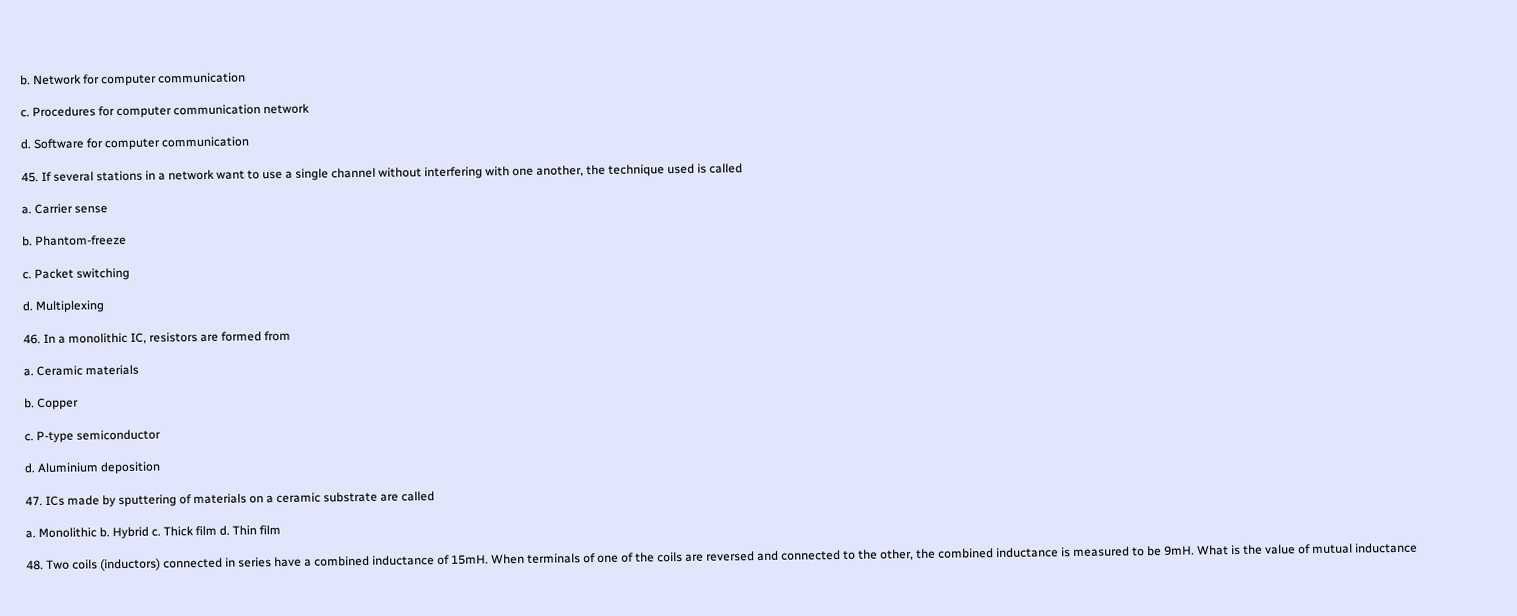b. Network for computer communication

c. Procedures for computer communication network

d. Software for computer communication

45. If several stations in a network want to use a single channel without interfering with one another, the technique used is called

a. Carrier sense

b. Phantom-freeze

c. Packet switching

d. Multiplexing

46. In a monolithic IC, resistors are formed from

a. Ceramic materials

b. Copper

c. P-type semiconductor

d. Aluminium deposition

47. ICs made by sputtering of materials on a ceramic substrate are called

a. Monolithic b. Hybrid c. Thick film d. Thin film

48. Two coils (inductors) connected in series have a combined inductance of 15mH. When terminals of one of the coils are reversed and connected to the other, the combined inductance is measured to be 9mH. What is the value of mutual inductance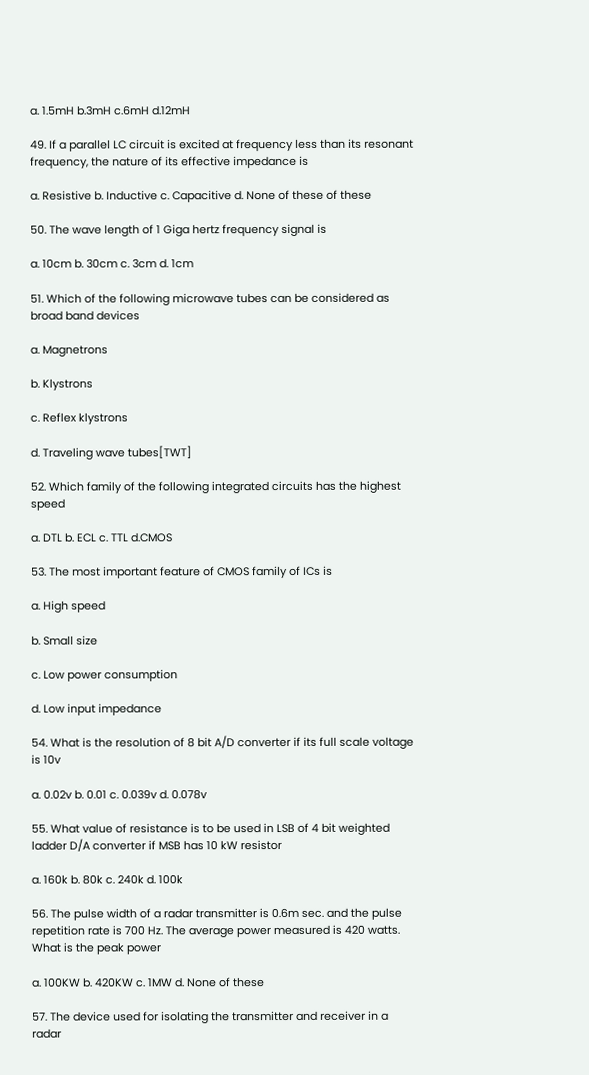a. 1.5mH b.3mH c.6mH d.12mH

49. If a parallel LC circuit is excited at frequency less than its resonant frequency, the nature of its effective impedance is

a. Resistive b. Inductive c. Capacitive d. None of these of these

50. The wave length of 1 Giga hertz frequency signal is

a. 10cm b. 30cm c. 3cm d. 1cm

51. Which of the following microwave tubes can be considered as broad band devices

a. Magnetrons

b. Klystrons

c. Reflex klystrons

d. Traveling wave tubes[TWT]

52. Which family of the following integrated circuits has the highest speed

a. DTL b. ECL c. TTL d.CMOS

53. The most important feature of CMOS family of ICs is

a. High speed

b. Small size

c. Low power consumption

d. Low input impedance

54. What is the resolution of 8 bit A/D converter if its full scale voltage is 10v

a. 0.02v b. 0.01 c. 0.039v d. 0.078v

55. What value of resistance is to be used in LSB of 4 bit weighted ladder D/A converter if MSB has 10 kW resistor

a. 160k b. 80k c. 240k d. 100k

56. The pulse width of a radar transmitter is 0.6m sec. and the pulse repetition rate is 700 Hz. The average power measured is 420 watts. What is the peak power

a. 100KW b. 420KW c. 1MW d. None of these

57. The device used for isolating the transmitter and receiver in a radar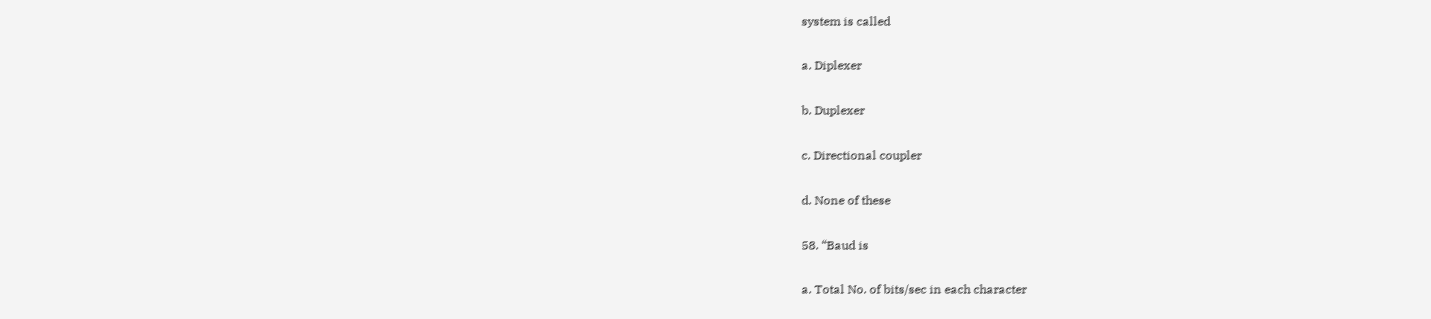system is called

a. Diplexer

b. Duplexer

c. Directional coupler

d. None of these

58. “Baud is

a. Total No. of bits/sec in each character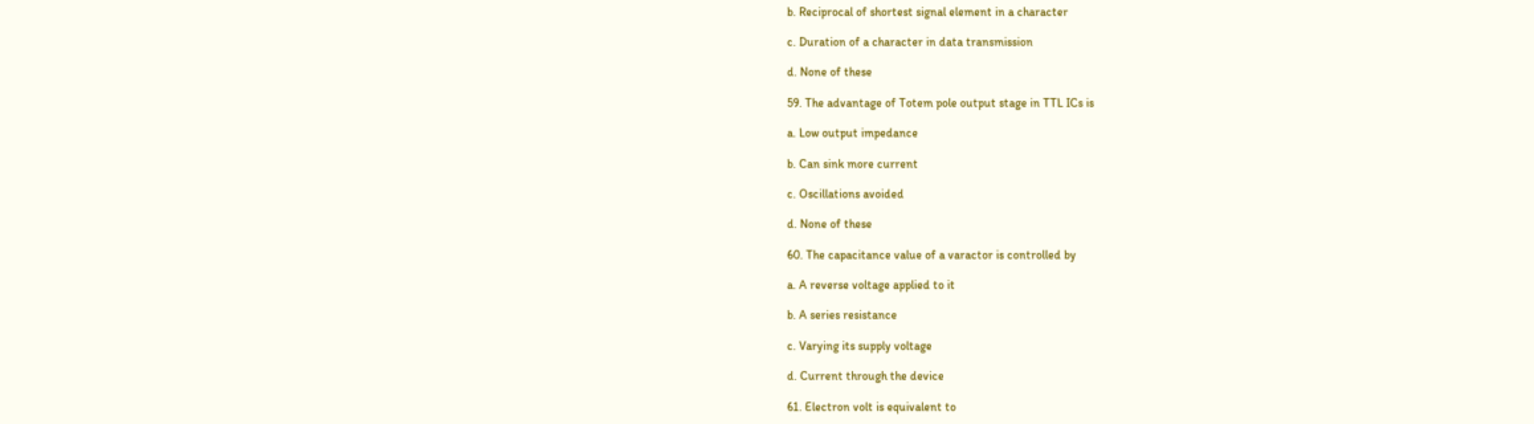b. Reciprocal of shortest signal element in a character

c. Duration of a character in data transmission

d. None of these

59. The advantage of Totem pole output stage in TTL ICs is

a. Low output impedance

b. Can sink more current

c. Oscillations avoided

d. None of these

60. The capacitance value of a varactor is controlled by

a. A reverse voltage applied to it

b. A series resistance

c. Varying its supply voltage

d. Current through the device

61. Electron volt is equivalent to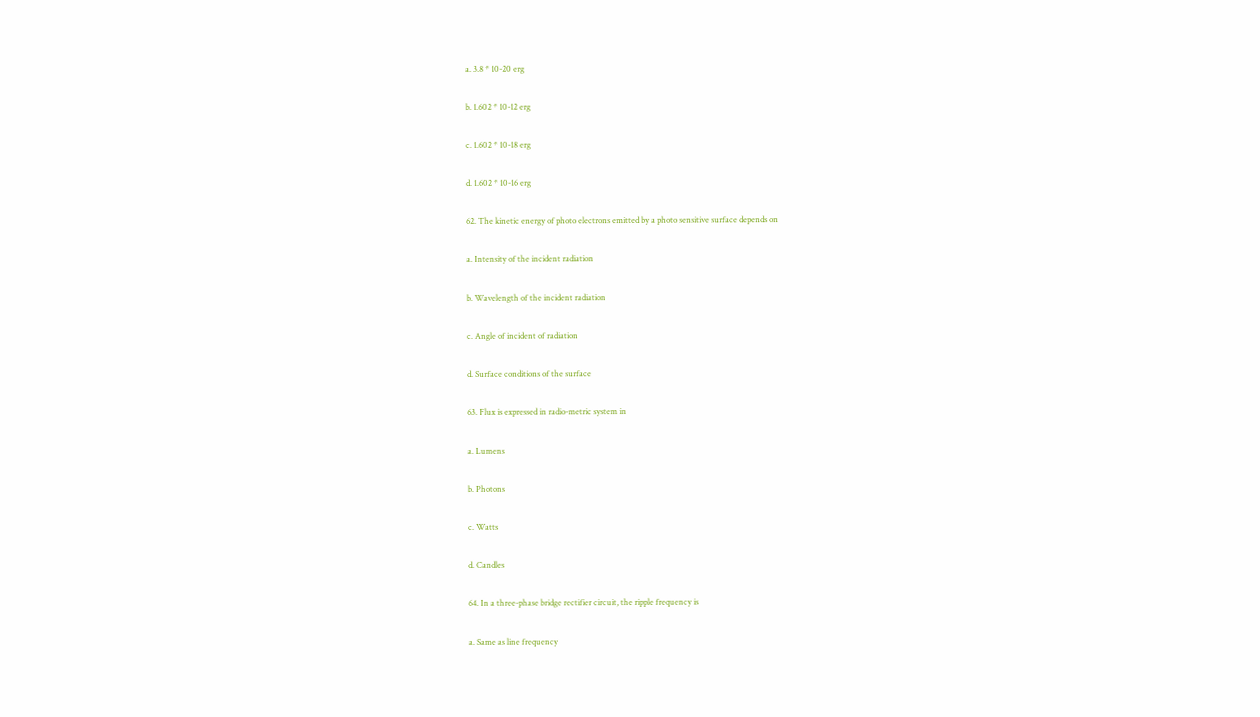a. 3.8 * 10-20 erg

b. 1.602 * 10-12 erg

c. 1.602 * 10-18 erg

d. 1.602 * 10-16 erg

62. The kinetic energy of photo electrons emitted by a photo sensitive surface depends on

a. Intensity of the incident radiation

b. Wavelength of the incident radiation

c. Angle of incident of radiation

d. Surface conditions of the surface

63. Flux is expressed in radio-metric system in

a. Lumens

b. Photons

c. Watts

d. Candles

64. In a three-phase bridge rectifier circuit, the ripple frequency is

a. Same as line frequency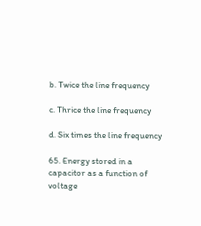b. Twice the line frequency

c. Thrice the line frequency

d. Six times the line frequency

65. Energy stored in a capacitor as a function of voltage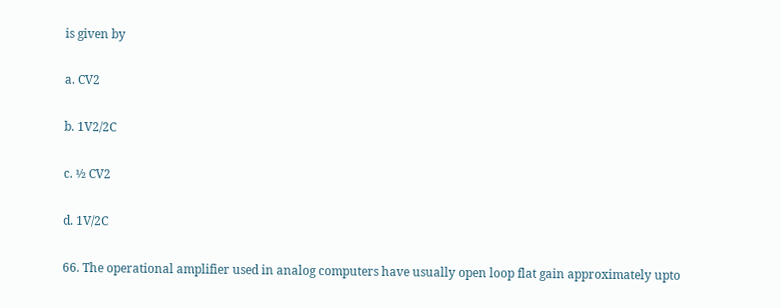is given by

a. CV2

b. 1V2/2C

c. ½ CV2

d. 1V/2C

66. The operational amplifier used in analog computers have usually open loop flat gain approximately upto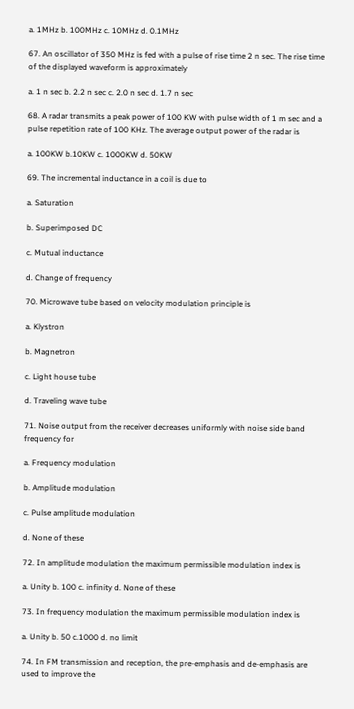a. 1MHz b. 100MHz c. 10MHz d. 0.1MHz

67. An oscillator of 350 MHz is fed with a pulse of rise time 2 n sec. The rise time of the displayed waveform is approximately

a. 1 n sec b. 2.2 n sec c. 2.0 n sec d. 1.7 n sec

68. A radar transmits a peak power of 100 KW with pulse width of 1 m sec and a pulse repetition rate of 100 KHz. The average output power of the radar is

a. 100KW b.10KW c. 1000KW d. 50KW

69. The incremental inductance in a coil is due to

a. Saturation

b. Superimposed DC

c. Mutual inductance

d. Change of frequency

70. Microwave tube based on velocity modulation principle is

a. Klystron

b. Magnetron

c. Light house tube

d. Traveling wave tube

71. Noise output from the receiver decreases uniformly with noise side band frequency for

a. Frequency modulation

b. Amplitude modulation

c. Pulse amplitude modulation

d. None of these

72. In amplitude modulation the maximum permissible modulation index is

a. Unity b. 100 c. infinity d. None of these

73. In frequency modulation the maximum permissible modulation index is

a. Unity b. 50 c.1000 d. no limit

74. In FM transmission and reception, the pre-emphasis and de-emphasis are used to improve the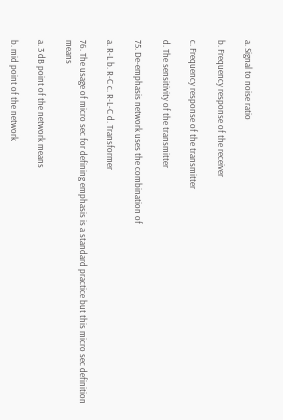a. Signal to noise ratio

b. Frequency response of the receiver

c. Frequency response of the transmitter

d. The sensitivity of the transmitter

75. De-emphasis network uses the combination of

a. R-L b. R-C c. R-L-C d. Transformer

76. The usage of micro sec for defining emphasis is a standard practice but this micro sec definition means

a. 3 dB point of the network means

b. mid point of the network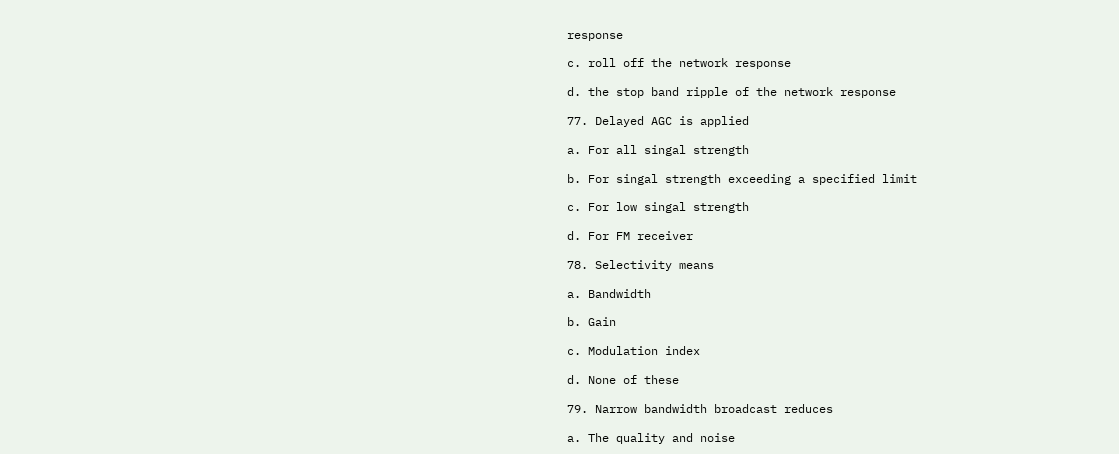response

c. roll off the network response

d. the stop band ripple of the network response

77. Delayed AGC is applied

a. For all singal strength

b. For singal strength exceeding a specified limit

c. For low singal strength

d. For FM receiver

78. Selectivity means

a. Bandwidth

b. Gain

c. Modulation index

d. None of these

79. Narrow bandwidth broadcast reduces

a. The quality and noise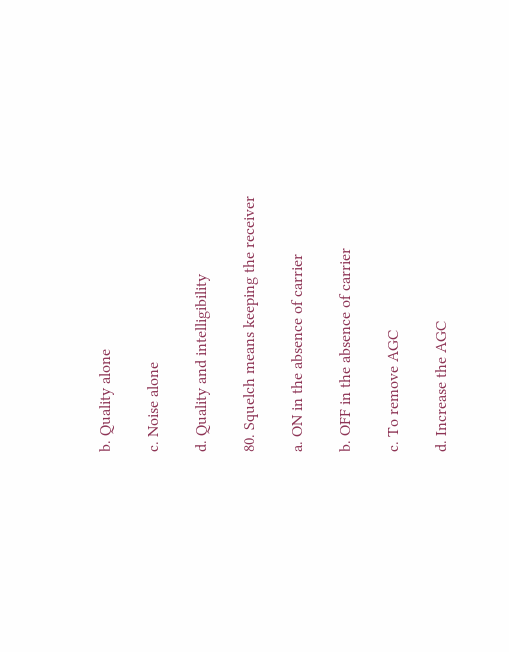b. Quality alone

c. Noise alone

d. Quality and intelligibility

80. Squelch means keeping the receiver

a. ON in the absence of carrier

b. OFF in the absence of carrier

c. To remove AGC

d. Increase the AGC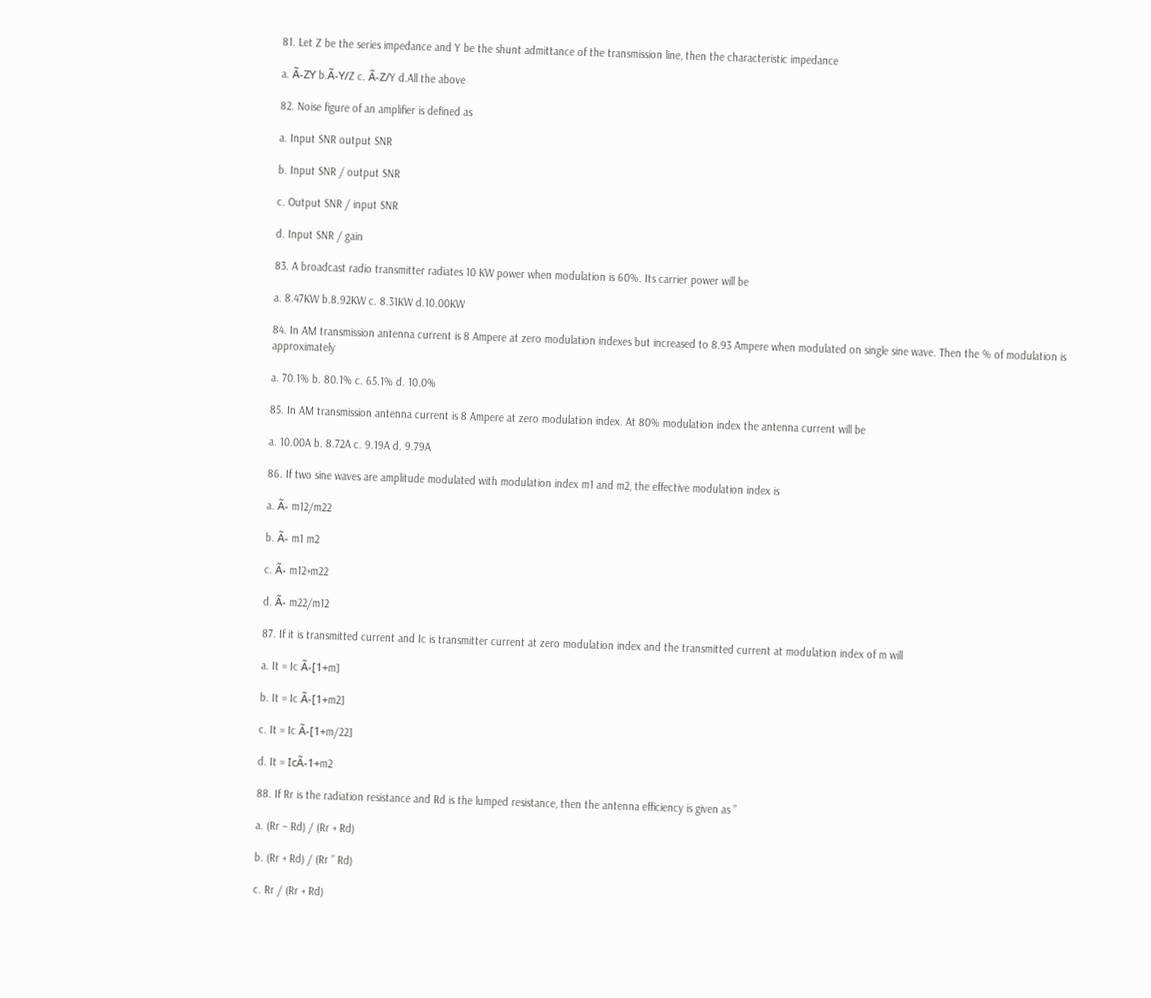81. Let Z be the series impedance and Y be the shunt admittance of the transmission line, then the characteristic impedance

a. Ã-ZY b.Ã-Y/Z c. Ã-Z/Y d.All the above

82. Noise figure of an amplifier is defined as

a. Input SNR output SNR

b. Input SNR / output SNR

c. Output SNR / input SNR

d. Input SNR / gain

83. A broadcast radio transmitter radiates 10 KW power when modulation is 60%. Its carrier power will be

a. 8.47KW b.8.92KW c. 8.31KW d.10.00KW

84. In AM transmission antenna current is 8 Ampere at zero modulation indexes but increased to 8.93 Ampere when modulated on single sine wave. Then the % of modulation is approximately

a. 70.1% b. 80.1% c. 65.1% d. 10.0%

85. In AM transmission antenna current is 8 Ampere at zero modulation index. At 80% modulation index the antenna current will be

a. 10.00A b. 8.72A c. 9.19A d. 9.79A

86. If two sine waves are amplitude modulated with modulation index m1 and m2, the effective modulation index is

a. Ã- m12/m22

b. Ã- m1 m2

c. Ã- m12+m22

d. Ã- m22/m12

87. If it is transmitted current and Ic is transmitter current at zero modulation index and the transmitted current at modulation index of m will

a. It = Ic Ã-[1+m]

b. It = Ic Ã-[1+m2]

c. It = Ic Ã-[1+m/22]

d. It = IcÃ-1+m2

88. If Rr is the radiation resistance and Rd is the lumped resistance, then the antenna efficiency is given as ”

a. (Rr – Rd) / (Rr + Rd)

b. (Rr + Rd) / (Rr ” Rd)

c. Rr / (Rr + Rd)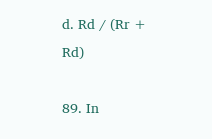d. Rd / (Rr + Rd)

89. In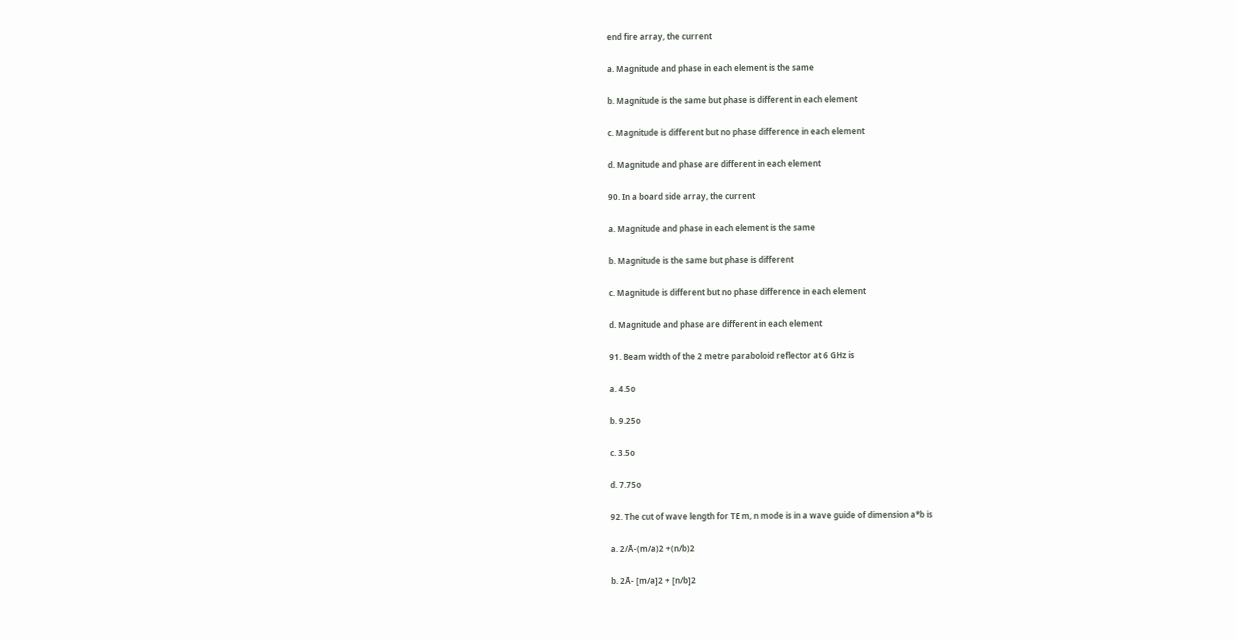end fire array, the current

a. Magnitude and phase in each element is the same

b. Magnitude is the same but phase is different in each element

c. Magnitude is different but no phase difference in each element

d. Magnitude and phase are different in each element

90. In a board side array, the current

a. Magnitude and phase in each element is the same

b. Magnitude is the same but phase is different

c. Magnitude is different but no phase difference in each element

d. Magnitude and phase are different in each element

91. Beam width of the 2 metre paraboloid reflector at 6 GHz is

a. 4.5o

b. 9.25o

c. 3.5o

d. 7.75o

92. The cut of wave length for TE m, n mode is in a wave guide of dimension a*b is

a. 2/Ã-(m/a)2 +(n/b)2

b. 2Ã- [m/a]2 + [n/b]2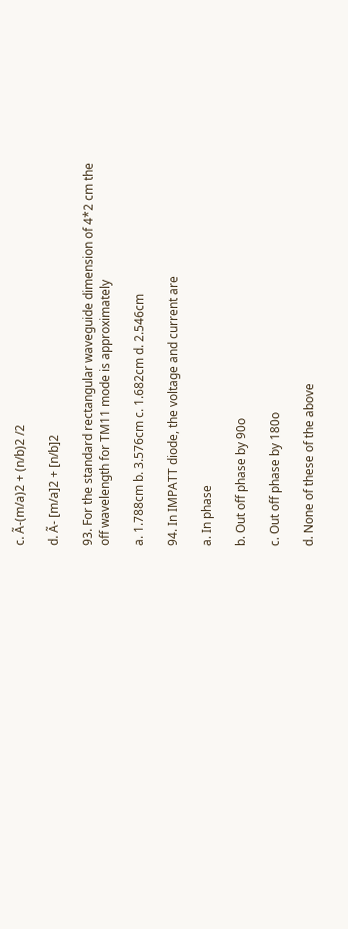c. Ã-(m/a)2 + (n/b)2 /2

d. Ã- [m/a]2 + [n/b]2

93. For the standard rectangular waveguide dimension of 4*2 cm the off wavelength for TM11 mode is approximately

a. 1.788cm b. 3.576cm c. 1.682cm d. 2.546cm

94. In IMPATT diode, the voltage and current are

a. In phase

b. Out off phase by 90o

c. Out off phase by 180o

d. None of these of the above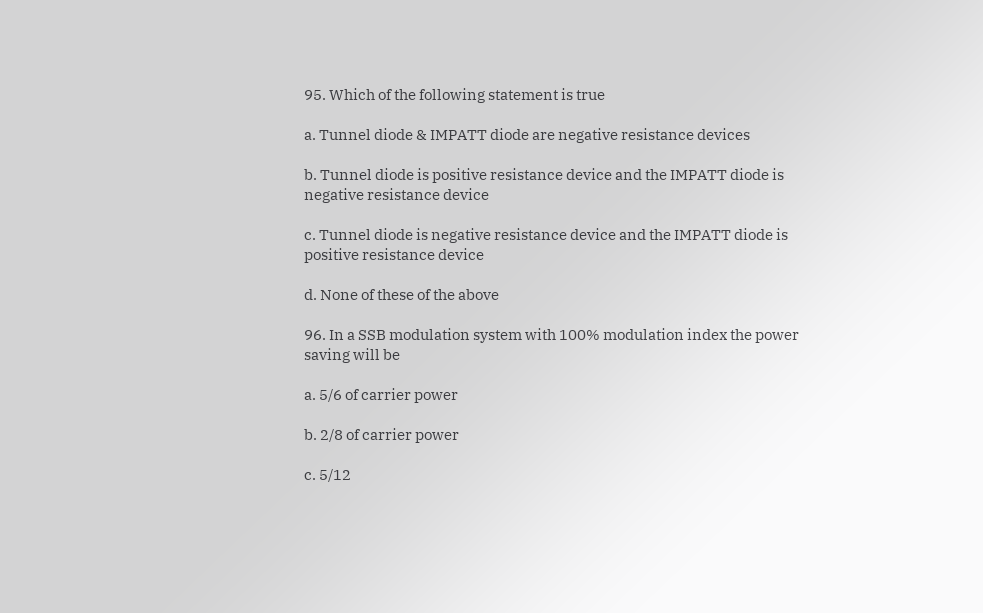95. Which of the following statement is true

a. Tunnel diode & IMPATT diode are negative resistance devices

b. Tunnel diode is positive resistance device and the IMPATT diode is negative resistance device

c. Tunnel diode is negative resistance device and the IMPATT diode is positive resistance device

d. None of these of the above

96. In a SSB modulation system with 100% modulation index the power saving will be

a. 5/6 of carrier power

b. 2/8 of carrier power

c. 5/12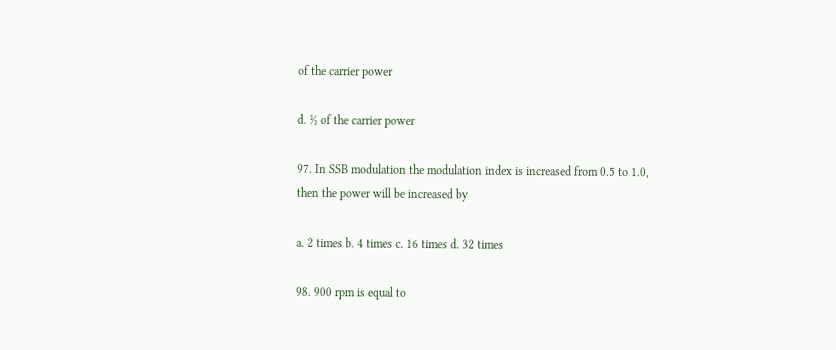of the carrier power

d. ½ of the carrier power

97. In SSB modulation the modulation index is increased from 0.5 to 1.0, then the power will be increased by

a. 2 times b. 4 times c. 16 times d. 32 times

98. 900 rpm is equal to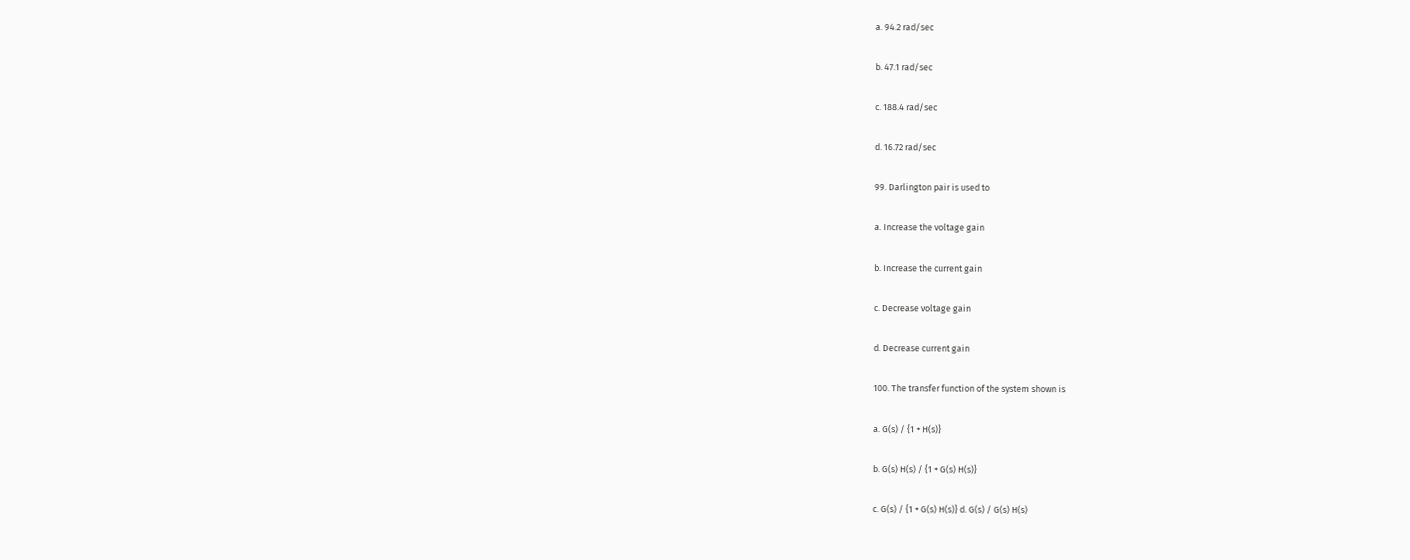a. 94.2 rad/sec

b. 47.1 rad/sec

c. 188.4 rad/sec

d. 16.72 rad/sec

99. Darlington pair is used to

a. Increase the voltage gain

b. Increase the current gain

c. Decrease voltage gain

d. Decrease current gain

100. The transfer function of the system shown is

a. G(s) / {1 + H(s)}

b. G(s) H(s) / {1 + G(s) H(s)}

c. G(s) / {1 + G(s) H(s)} d. G(s) / G(s) H(s)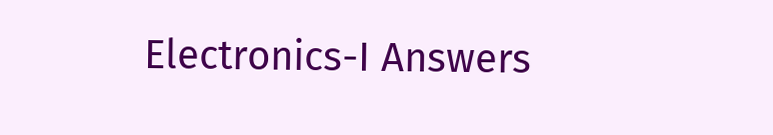Electronics-I Answers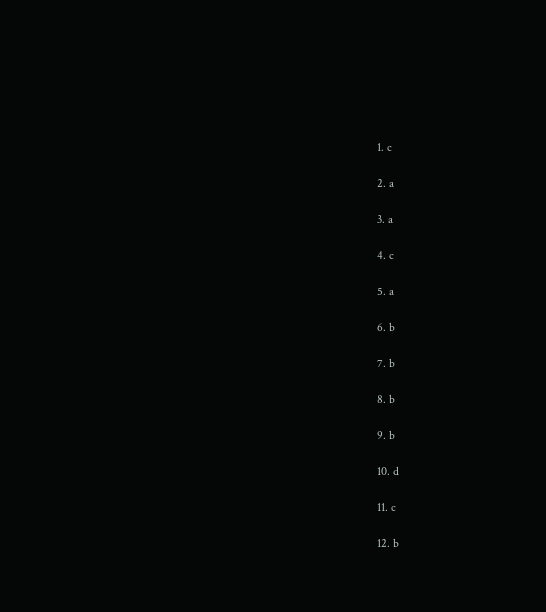1. c

2. a

3. a

4. c

5. a

6. b

7. b

8. b

9. b

10. d

11. c

12. b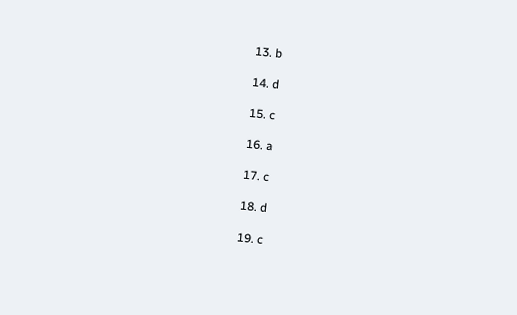13. b

14. d

15. c

16. a

17. c

18. d

19. c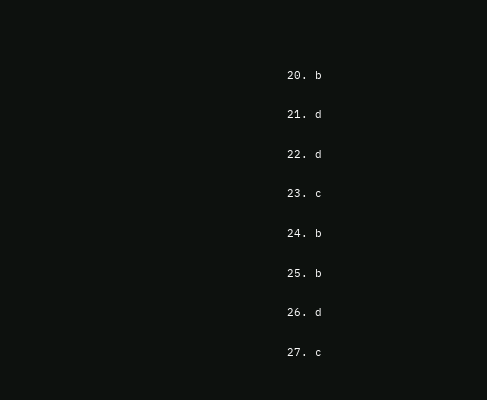20. b

21. d

22. d

23. c

24. b

25. b

26. d

27. c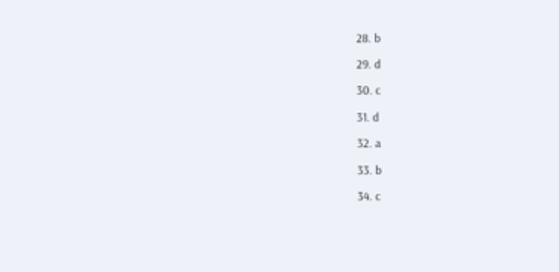28. b

29. d

30. c

31. d

32. a

33. b

34. c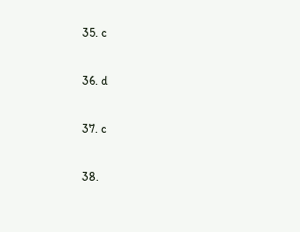35. c

36. d

37. c

38.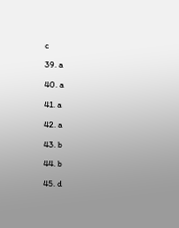c

39. a

40. a

41. a

42. a

43. b

44. b

45. d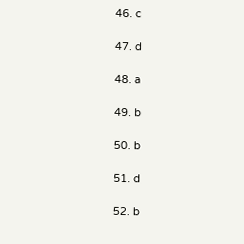46. c

47. d

48. a

49. b

50. b

51. d

52. b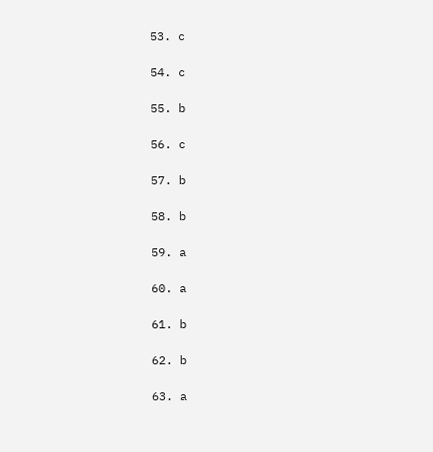53. c

54. c

55. b

56. c

57. b

58. b

59. a

60. a

61. b

62. b

63. a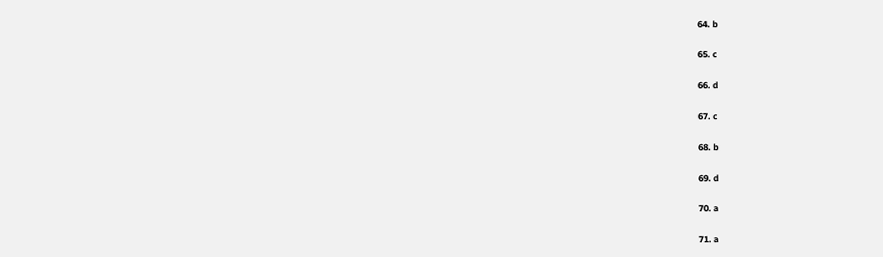64. b

65. c

66. d

67. c

68. b

69. d

70. a

71. a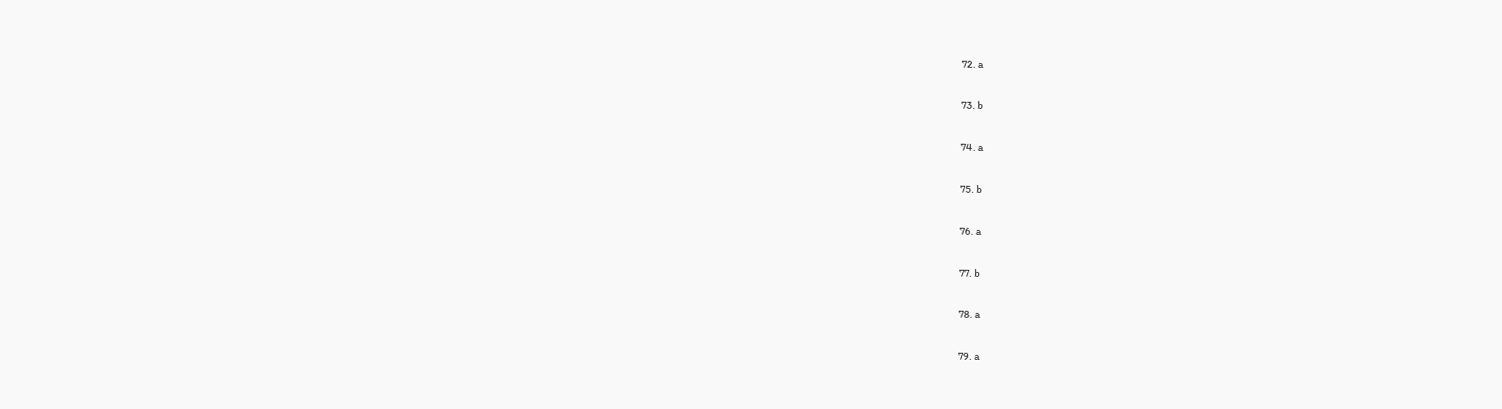72. a

73. b

74. a

75. b

76. a

77. b

78. a

79. a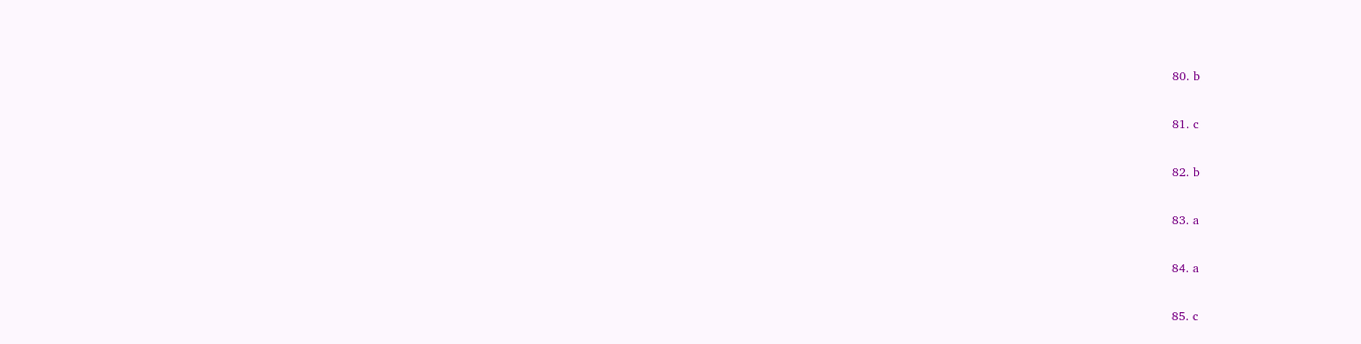80. b

81. c

82. b

83. a

84. a

85. c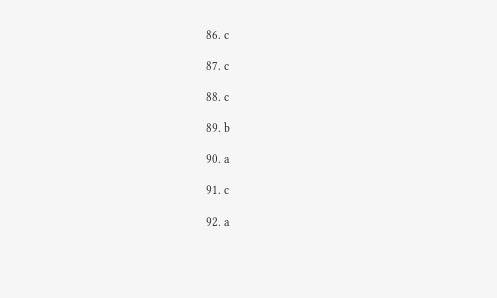86. c

87. c

88. c

89. b

90. a

91. c

92. a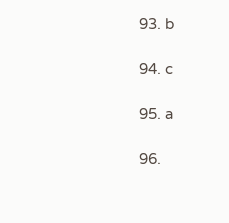93. b

94. c

95. a

96.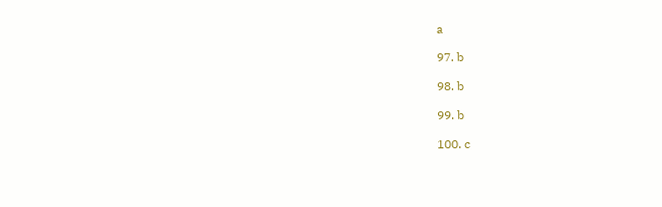a

97. b

98. b

99. b

100. c